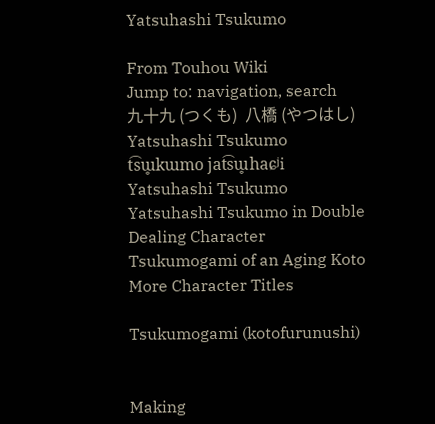Yatsuhashi Tsukumo

From Touhou Wiki
Jump to: navigation, search
九十九 (つくも)  八橋 (やつはし)
Yatsuhashi Tsukumo
t͡sɯ̥kɯmo jat͡sɯ̥haɕʲi
Yatsuhashi Tsukumo
Yatsuhashi Tsukumo in Double Dealing Character
Tsukumogami of an Aging Koto
More Character Titles

Tsukumogami (kotofurunushi)


Making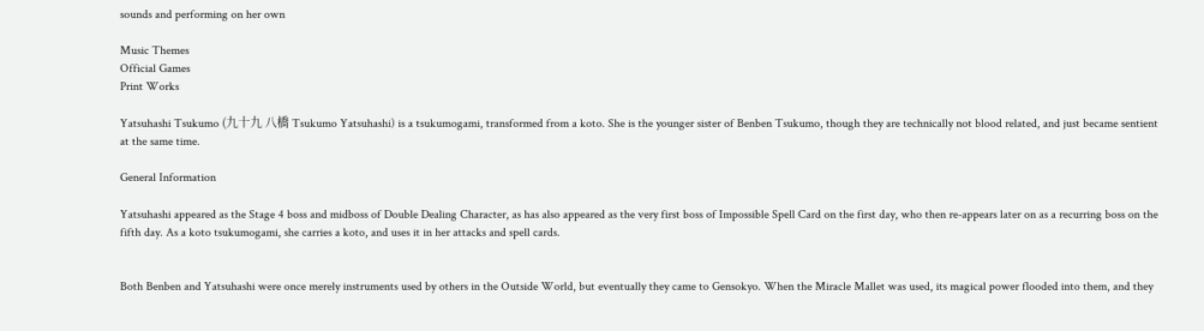sounds and performing on her own

Music Themes
Official Games
Print Works

Yatsuhashi Tsukumo (九十九 八橋 Tsukumo Yatsuhashi) is a tsukumogami, transformed from a koto. She is the younger sister of Benben Tsukumo, though they are technically not blood related, and just became sentient at the same time.

General Information

Yatsuhashi appeared as the Stage 4 boss and midboss of Double Dealing Character, as has also appeared as the very first boss of Impossible Spell Card on the first day, who then re-appears later on as a recurring boss on the fifth day. As a koto tsukumogami, she carries a koto, and uses it in her attacks and spell cards.


Both Benben and Yatsuhashi were once merely instruments used by others in the Outside World, but eventually they came to Gensokyo. When the Miracle Mallet was used, its magical power flooded into them, and they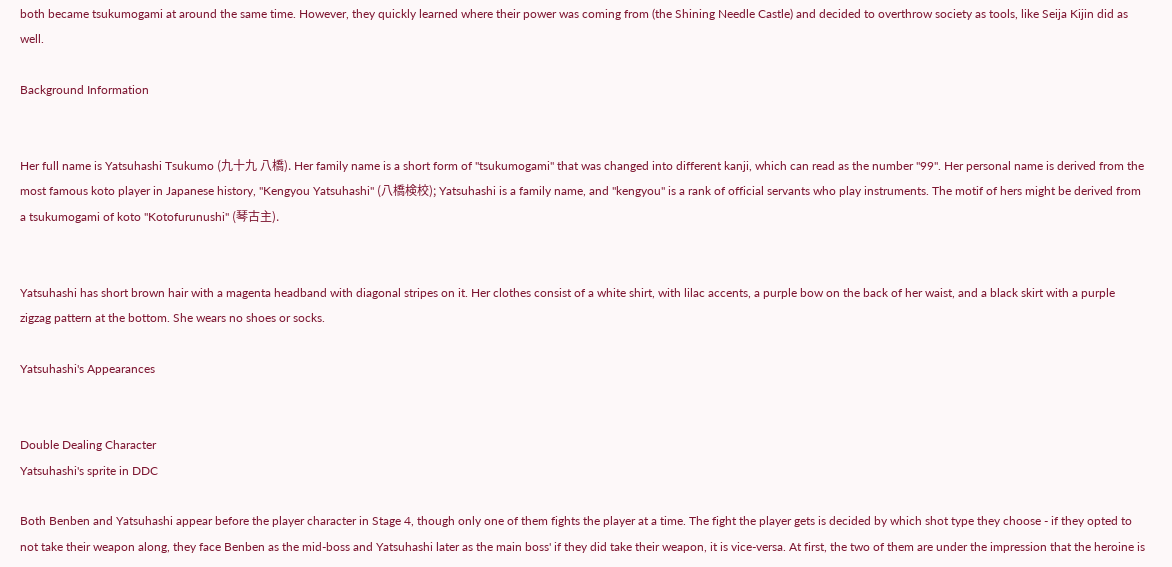both became tsukumogami at around the same time. However, they quickly learned where their power was coming from (the Shining Needle Castle) and decided to overthrow society as tools, like Seija Kijin did as well.

Background Information


Her full name is Yatsuhashi Tsukumo (九十九 八橋). Her family name is a short form of "tsukumogami" that was changed into different kanji, which can read as the number "99". Her personal name is derived from the most famous koto player in Japanese history, "Kengyou Yatsuhashi" (八橋検校); Yatsuhashi is a family name, and "kengyou" is a rank of official servants who play instruments. The motif of hers might be derived from a tsukumogami of koto "Kotofurunushi" (琴古主).


Yatsuhashi has short brown hair with a magenta headband with diagonal stripes on it. Her clothes consist of a white shirt, with lilac accents, a purple bow on the back of her waist, and a black skirt with a purple zigzag pattern at the bottom. She wears no shoes or socks.

Yatsuhashi's Appearances


Double Dealing Character
Yatsuhashi's sprite in DDC

Both Benben and Yatsuhashi appear before the player character in Stage 4, though only one of them fights the player at a time. The fight the player gets is decided by which shot type they choose - if they opted to not take their weapon along, they face Benben as the mid-boss and Yatsuhashi later as the main boss' if they did take their weapon, it is vice-versa. At first, the two of them are under the impression that the heroine is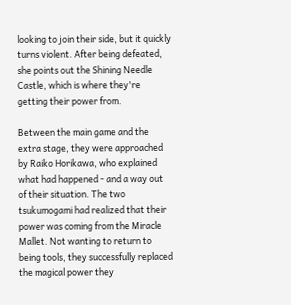looking to join their side, but it quickly turns violent. After being defeated, she points out the Shining Needle Castle, which is where they're getting their power from.

Between the main game and the extra stage, they were approached by Raiko Horikawa, who explained what had happened - and a way out of their situation. The two tsukumogami had realized that their power was coming from the Miracle Mallet. Not wanting to return to being tools, they successfully replaced the magical power they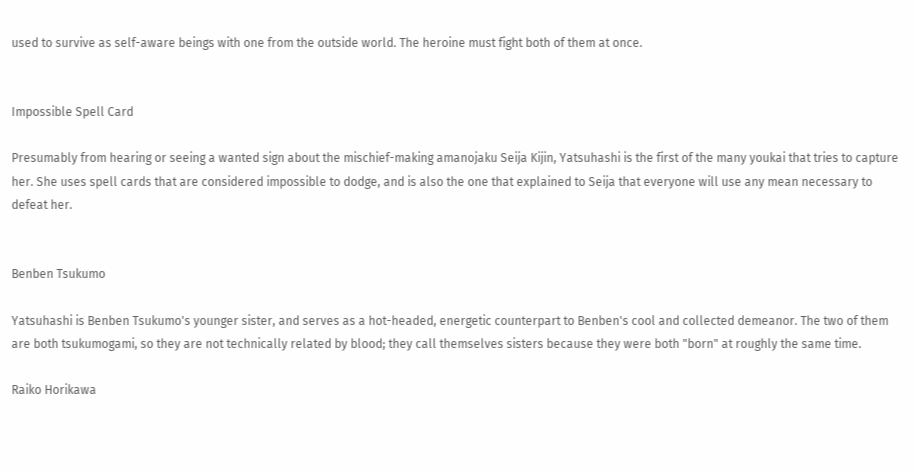used to survive as self-aware beings with one from the outside world. The heroine must fight both of them at once.


Impossible Spell Card

Presumably from hearing or seeing a wanted sign about the mischief-making amanojaku Seija Kijin, Yatsuhashi is the first of the many youkai that tries to capture her. She uses spell cards that are considered impossible to dodge, and is also the one that explained to Seija that everyone will use any mean necessary to defeat her.


Benben Tsukumo

Yatsuhashi is Benben Tsukumo's younger sister, and serves as a hot-headed, energetic counterpart to Benben's cool and collected demeanor. The two of them are both tsukumogami, so they are not technically related by blood; they call themselves sisters because they were both "born" at roughly the same time.

Raiko Horikawa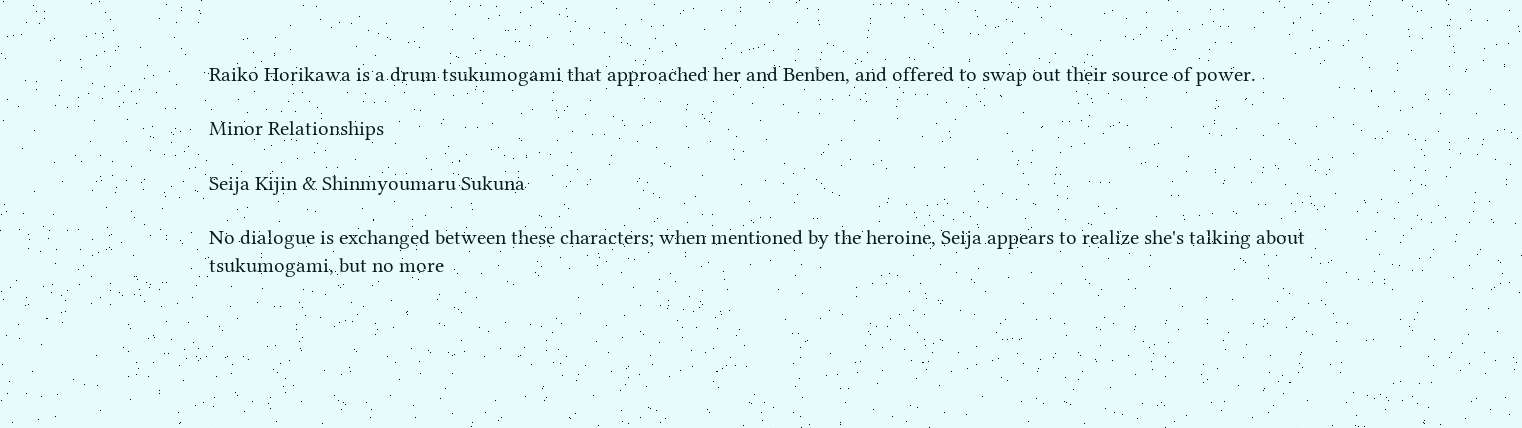Raiko Horikawa is a drum tsukumogami that approached her and Benben, and offered to swap out their source of power.

Minor Relationships

Seija Kijin & Shinmyoumaru Sukuna

No dialogue is exchanged between these characters; when mentioned by the heroine, Seija appears to realize she's talking about tsukumogami, but no more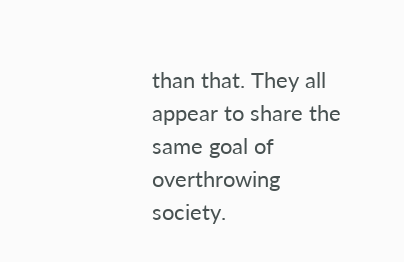than that. They all appear to share the same goal of overthrowing society.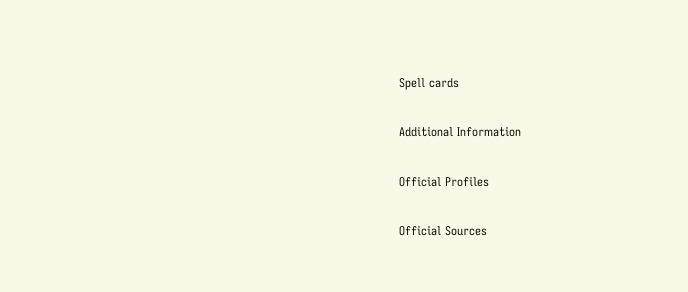Spell cards

Additional Information

Official Profiles

Official Sources